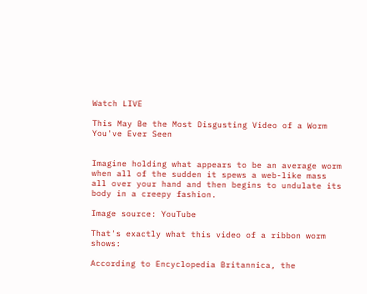Watch LIVE

This May Be the Most Disgusting Video of a Worm You've Ever Seen


Imagine holding what appears to be an average worm when all of the sudden it spews a web-like mass all over your hand and then begins to undulate its body in a creepy fashion.

Image source: YouTube

That's exactly what this video of a ribbon worm shows:

According to Encyclopedia Britannica, the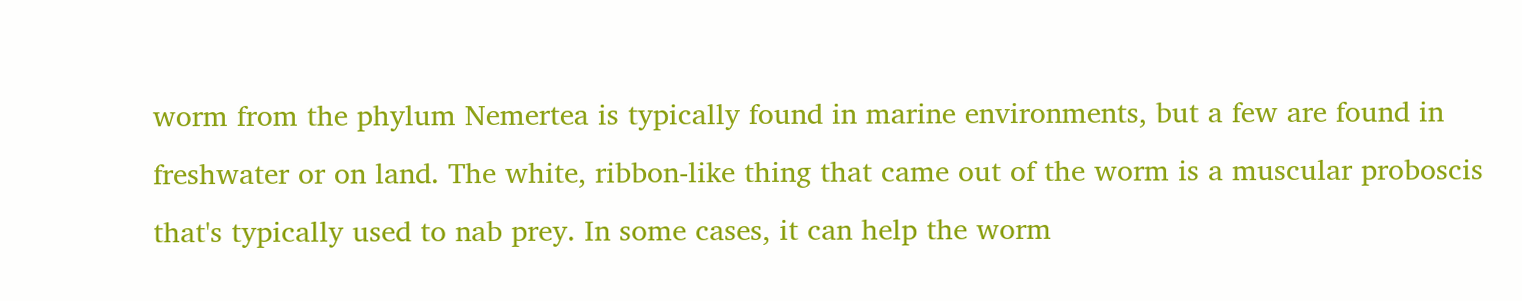worm from the phylum Nemertea is typically found in marine environments, but a few are found in freshwater or on land. The white, ribbon-like thing that came out of the worm is a muscular proboscis that's typically used to nab prey. In some cases, it can help the worm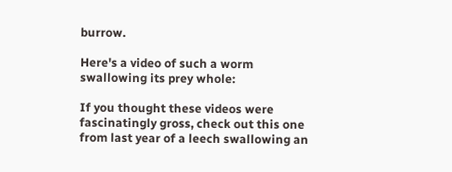burrow.

Here's a video of such a worm swallowing its prey whole:

If you thought these videos were fascinatingly gross, check out this one from last year of a leech swallowing an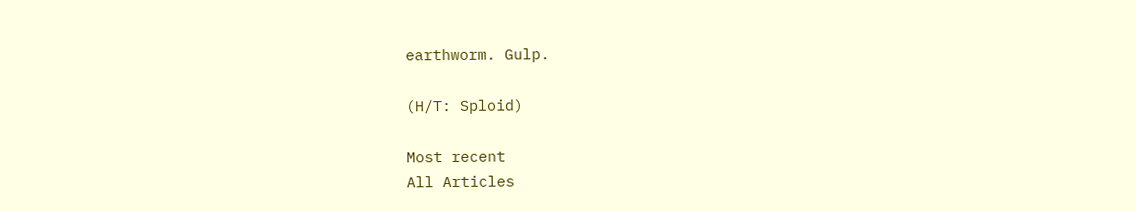earthworm. Gulp.

(H/T: Sploid)

Most recent
All Articles